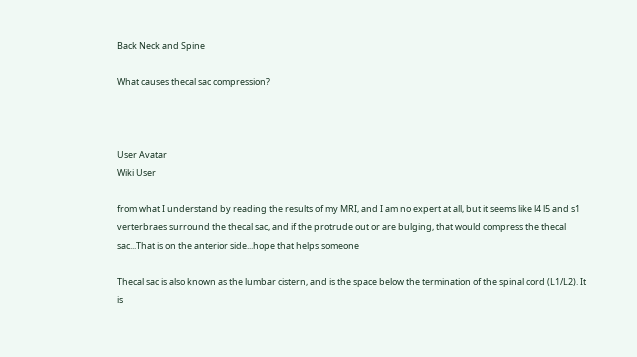Back Neck and Spine

What causes thecal sac compression?



User Avatar
Wiki User

from what I understand by reading the results of my MRI, and I am no expert at all, but it seems like l4 l5 and s1 verterbraes surround the thecal sac, and if the protrude out or are bulging, that would compress the thecal sac...That is on the anterior side...hope that helps someone

Thecal sac is also known as the lumbar cistern, and is the space below the termination of the spinal cord (L1/L2). It is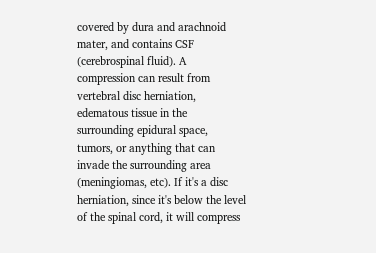covered by dura and arachnoid mater, and contains CSF (cerebrospinal fluid). A compression can result from vertebral disc herniation, edematous tissue in the surrounding epidural space, tumors, or anything that can invade the surrounding area (meningiomas, etc). If it's a disc herniation, since it's below the level of the spinal cord, it will compress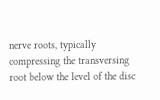nerve roots, typically compressing the transversing root below the level of the disc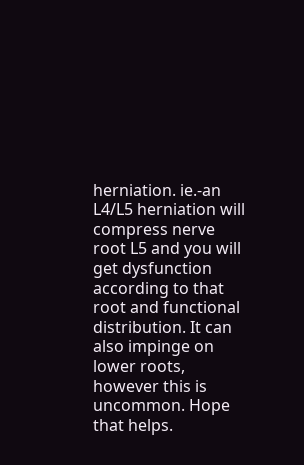herniation. ie.-an L4/L5 herniation will compress nerve root L5 and you will get dysfunction according to that root and functional distribution. It can also impinge on lower roots, however this is uncommon. Hope that helps.